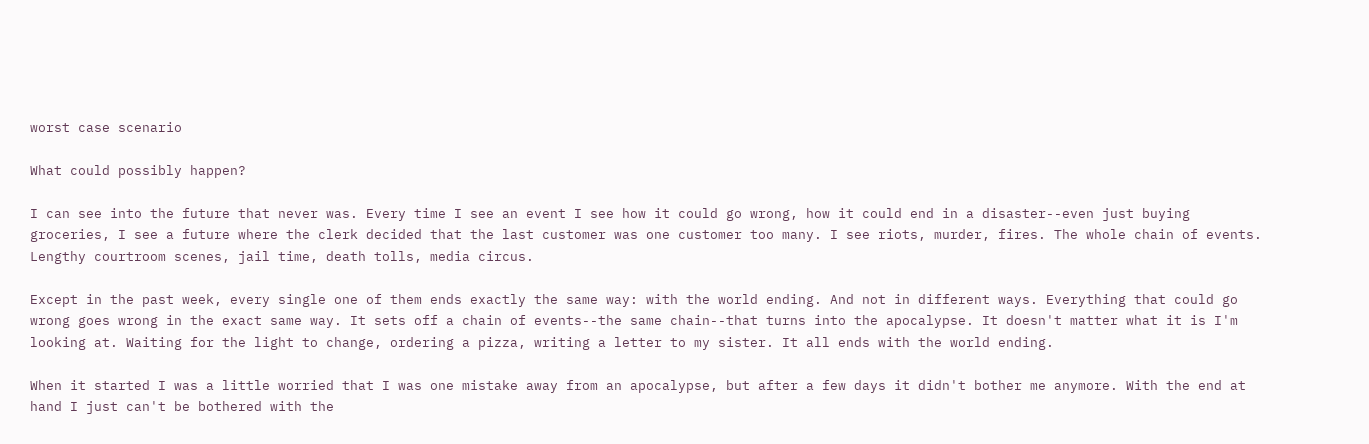worst case scenario

What could possibly happen?

I can see into the future that never was. Every time I see an event I see how it could go wrong, how it could end in a disaster--even just buying groceries, I see a future where the clerk decided that the last customer was one customer too many. I see riots, murder, fires. The whole chain of events. Lengthy courtroom scenes, jail time, death tolls, media circus.

Except in the past week, every single one of them ends exactly the same way: with the world ending. And not in different ways. Everything that could go wrong goes wrong in the exact same way. It sets off a chain of events--the same chain--that turns into the apocalypse. It doesn't matter what it is I'm looking at. Waiting for the light to change, ordering a pizza, writing a letter to my sister. It all ends with the world ending.

When it started I was a little worried that I was one mistake away from an apocalypse, but after a few days it didn't bother me anymore. With the end at hand I just can't be bothered with the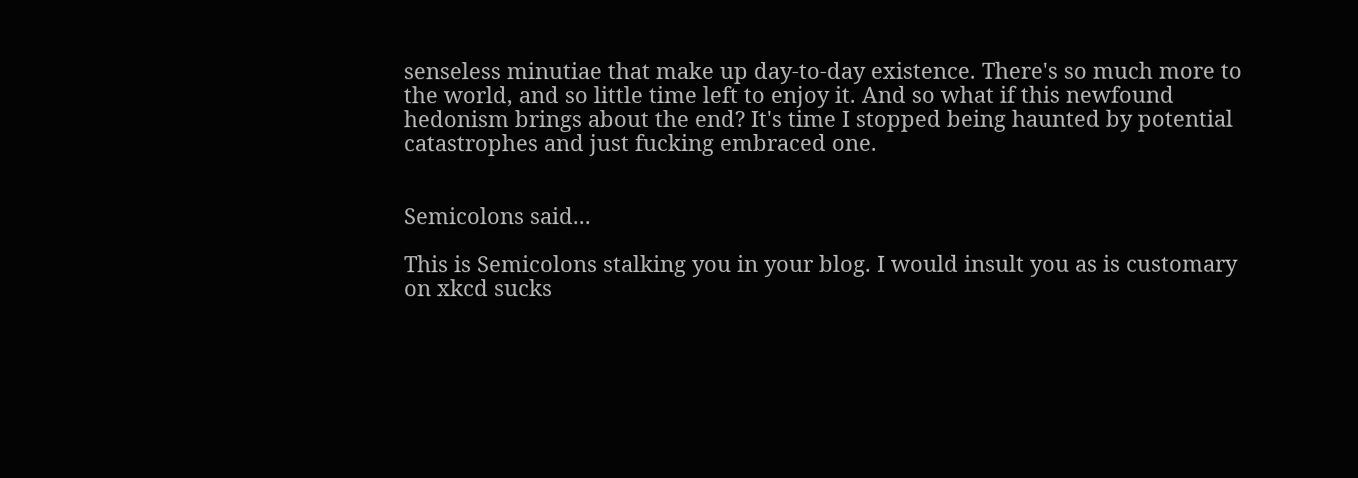senseless minutiae that make up day-to-day existence. There's so much more to the world, and so little time left to enjoy it. And so what if this newfound hedonism brings about the end? It's time I stopped being haunted by potential catastrophes and just fucking embraced one.


Semicolons said...

This is Semicolons stalking you in your blog. I would insult you as is customary on xkcd sucks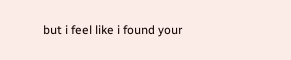but i feel like i found your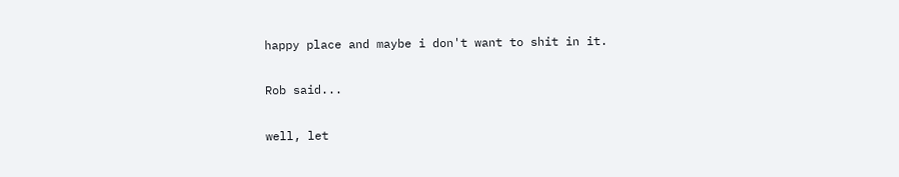happy place and maybe i don't want to shit in it.

Rob said...

well, let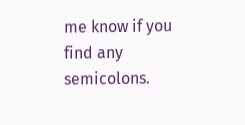me know if you find any semicolons.